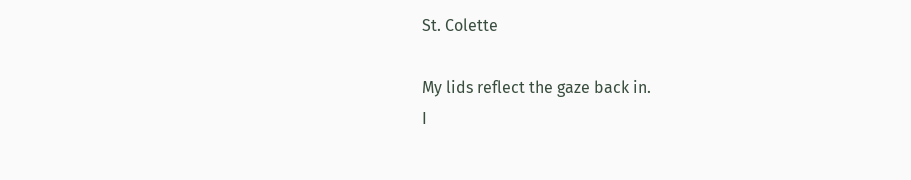St. Colette

My lids reflect the gaze back in.
I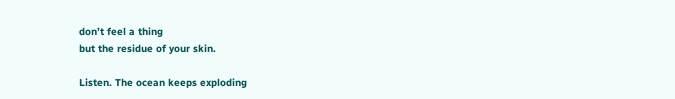don’t feel a thing
but the residue of your skin.

Listen. The ocean keeps exploding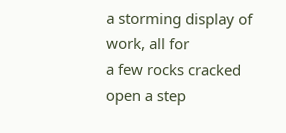a storming display of work, all for
a few rocks cracked open a step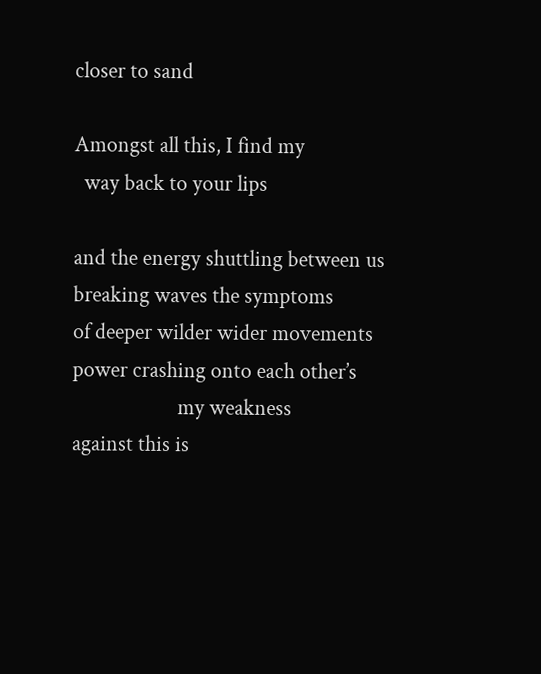closer to sand

Amongst all this, I find my
  way back to your lips

and the energy shuttling between us
breaking waves the symptoms
of deeper wilder wider movements
power crashing onto each other’s
                     my weakness
against this is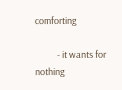comforting

           - it wants for nothing